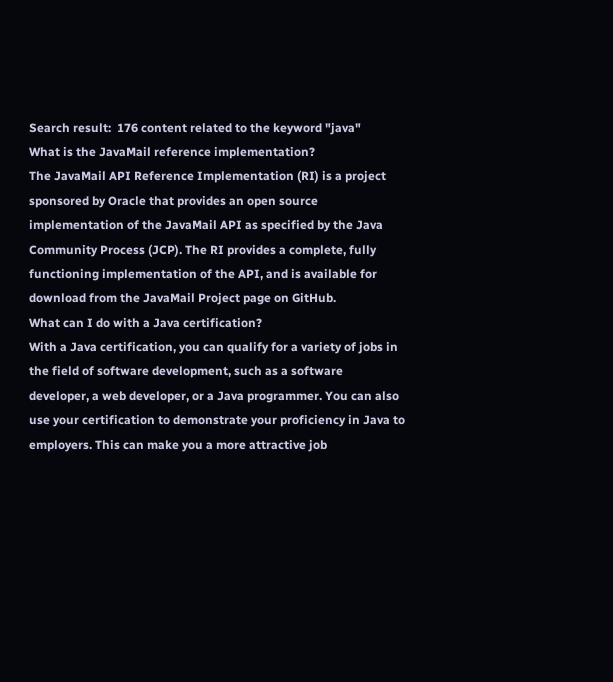Search result:  176 content related to the keyword "java"
What is the JavaMail reference implementation?
The JavaMail API Reference Implementation (RI) is a project sponsored by Oracle that provides an open source implementation of the JavaMail API as specified by the Java Community Process (JCP). The RI provides a complete, fully functioning implementation of the API, and is available for download from the JavaMail Project page on GitHub.
What can I do with a Java certification?
With a Java certification, you can qualify for a variety of jobs in the field of software development, such as a software developer, a web developer, or a Java programmer. You can also use your certification to demonstrate your proficiency in Java to employers. This can make you a more attractive job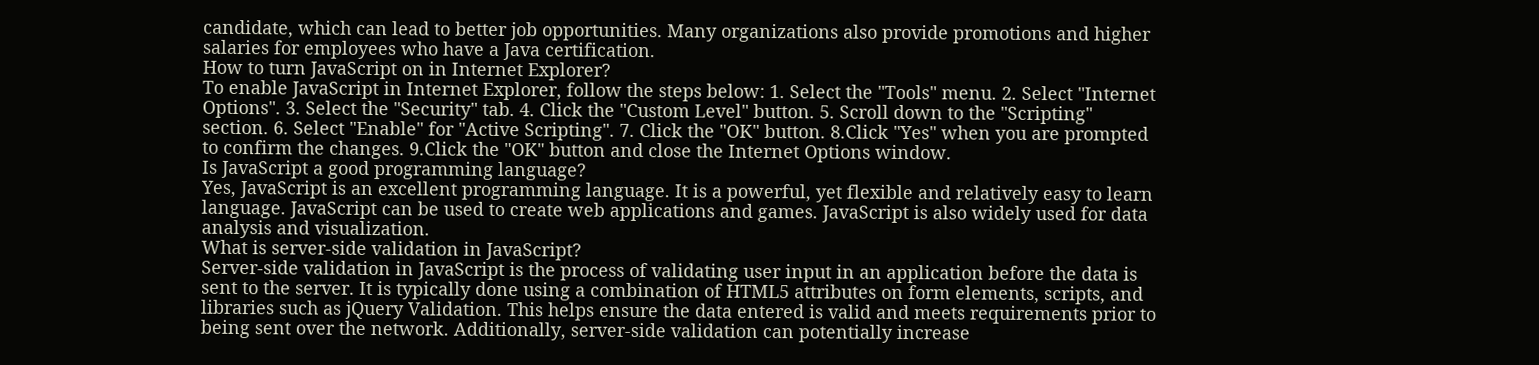candidate, which can lead to better job opportunities. Many organizations also provide promotions and higher salaries for employees who have a Java certification.
How to turn JavaScript on in Internet Explorer?
To enable JavaScript in Internet Explorer, follow the steps below: 1. Select the "Tools" menu. 2. Select "Internet Options". 3. Select the "Security" tab. 4. Click the "Custom Level" button. 5. Scroll down to the "Scripting" section. 6. Select "Enable" for "Active Scripting". 7. Click the "OK" button. 8.Click "Yes" when you are prompted to confirm the changes. 9.Click the "OK" button and close the Internet Options window.
Is JavaScript a good programming language?
Yes, JavaScript is an excellent programming language. It is a powerful, yet flexible and relatively easy to learn language. JavaScript can be used to create web applications and games. JavaScript is also widely used for data analysis and visualization.
What is server-side validation in JavaScript?
Server-side validation in JavaScript is the process of validating user input in an application before the data is sent to the server. It is typically done using a combination of HTML5 attributes on form elements, scripts, and libraries such as jQuery Validation. This helps ensure the data entered is valid and meets requirements prior to being sent over the network. Additionally, server-side validation can potentially increase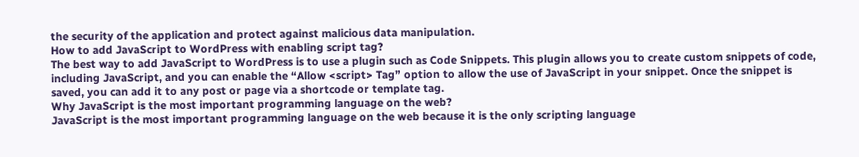the security of the application and protect against malicious data manipulation.
How to add JavaScript to WordPress with enabling script tag?
The best way to add JavaScript to WordPress is to use a plugin such as Code Snippets. This plugin allows you to create custom snippets of code, including JavaScript, and you can enable the “Allow <script> Tag” option to allow the use of JavaScript in your snippet. Once the snippet is saved, you can add it to any post or page via a shortcode or template tag.
Why JavaScript is the most important programming language on the web?
JavaScript is the most important programming language on the web because it is the only scripting language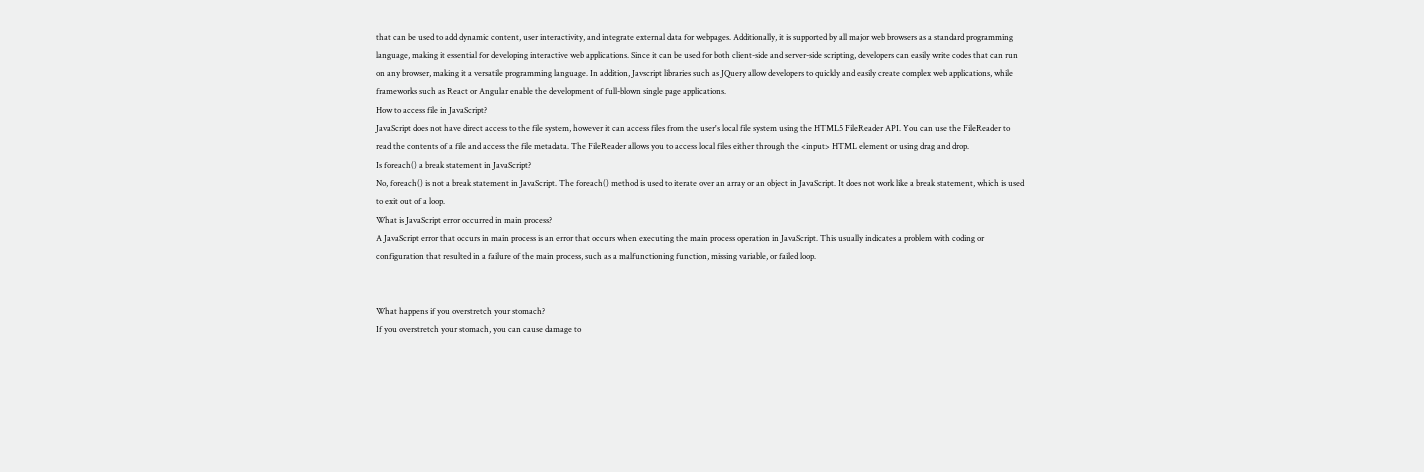that can be used to add dynamic content, user interactivity, and integrate external data for webpages. Additionally, it is supported by all major web browsers as a standard programming language, making it essential for developing interactive web applications. Since it can be used for both client-side and server-side scripting, developers can easily write codes that can run on any browser, making it a versatile programming language. In addition, Javscript libraries such as JQuery allow developers to quickly and easily create complex web applications, while frameworks such as React or Angular enable the development of full-blown single page applications.
How to access file in JavaScript?
JavaScript does not have direct access to the file system, however it can access files from the user's local file system using the HTML5 FileReader API. You can use the FileReader to read the contents of a file and access the file metadata. The FileReader allows you to access local files either through the <input> HTML element or using drag and drop.
Is foreach() a break statement in JavaScript?
No, foreach() is not a break statement in JavaScript. The foreach() method is used to iterate over an array or an object in JavaScript. It does not work like a break statement, which is used to exit out of a loop.
What is JavaScript error occurred in main process?
A JavaScript error that occurs in main process is an error that occurs when executing the main process operation in JavaScript. This usually indicates a problem with coding or configuration that resulted in a failure of the main process, such as a malfunctioning function, missing variable, or failed loop.


What happens if you overstretch your stomach?
If you overstretch your stomach, you can cause damage to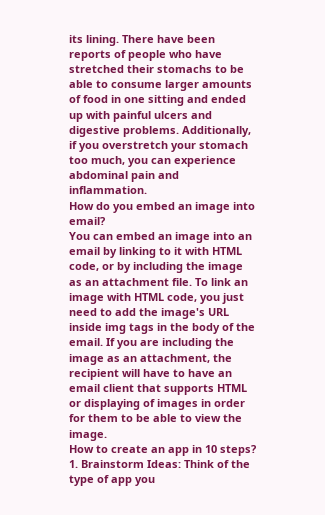its lining. There have been reports of people who have stretched their stomachs to be able to consume larger amounts of food in one sitting and ended up with painful ulcers and digestive problems. Additionally, if you overstretch your stomach too much, you can experience abdominal pain and inflammation.
How do you embed an image into email?
You can embed an image into an email by linking to it with HTML code, or by including the image as an attachment file. To link an image with HTML code, you just need to add the image's URL inside img tags in the body of the email. If you are including the image as an attachment, the recipient will have to have an email client that supports HTML or displaying of images in order for them to be able to view the image.
How to create an app in 10 steps?
1. Brainstorm Ideas: Think of the type of app you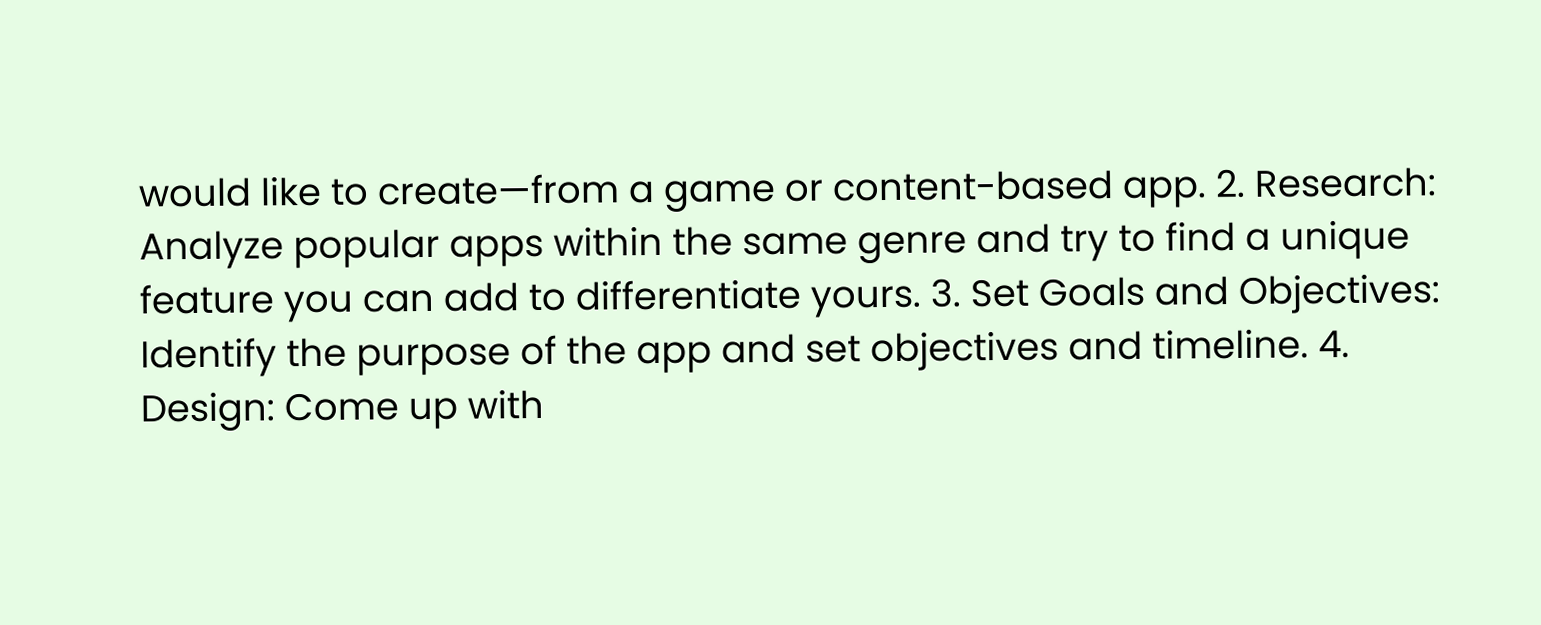would like to create—from a game or content-based app. 2. Research: Analyze popular apps within the same genre and try to find a unique feature you can add to differentiate yours. 3. Set Goals and Objectives: Identify the purpose of the app and set objectives and timeline. 4. Design: Come up with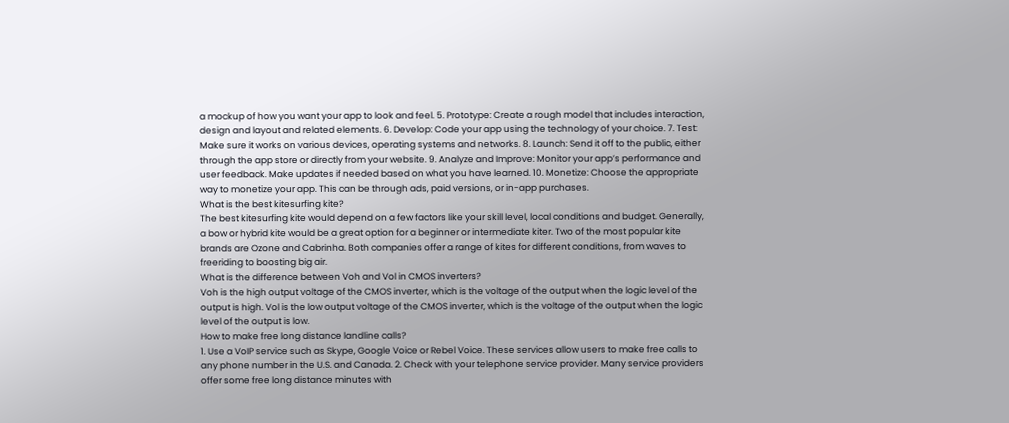a mockup of how you want your app to look and feel. 5. Prototype: Create a rough model that includes interaction, design and layout and related elements. 6. Develop: Code your app using the technology of your choice. 7. Test: Make sure it works on various devices, operating systems and networks. 8. Launch: Send it off to the public, either through the app store or directly from your website. 9. Analyze and Improve: Monitor your app’s performance and user feedback. Make updates if needed based on what you have learned. 10. Monetize: Choose the appropriate way to monetize your app. This can be through ads, paid versions, or in-app purchases.
What is the best kitesurfing kite?
The best kitesurfing kite would depend on a few factors like your skill level, local conditions and budget. Generally, a bow or hybrid kite would be a great option for a beginner or intermediate kiter. Two of the most popular kite brands are Ozone and Cabrinha. Both companies offer a range of kites for different conditions, from waves to freeriding to boosting big air.
What is the difference between Voh and Vol in CMOS inverters?
Voh is the high output voltage of the CMOS inverter, which is the voltage of the output when the logic level of the output is high. Vol is the low output voltage of the CMOS inverter, which is the voltage of the output when the logic level of the output is low.
How to make free long distance landline calls?
1. Use a VoIP service such as Skype, Google Voice or Rebel Voice. These services allow users to make free calls to any phone number in the U.S. and Canada. 2. Check with your telephone service provider. Many service providers offer some free long distance minutes with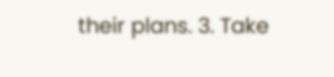their plans. 3. Take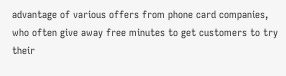advantage of various offers from phone card companies, who often give away free minutes to get customers to try their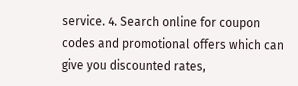service. 4. Search online for coupon codes and promotional offers which can give you discounted rates,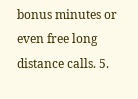bonus minutes or even free long distance calls. 5.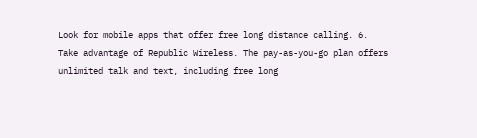Look for mobile apps that offer free long distance calling. 6. Take advantage of Republic Wireless. The pay-as-you-go plan offers unlimited talk and text, including free long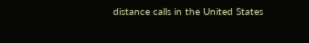distance calls in the United States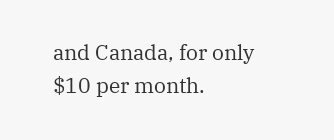and Canada, for only $10 per month.